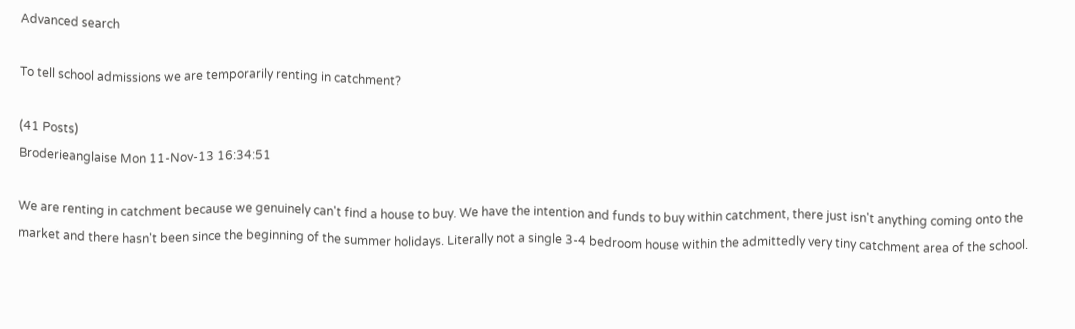Advanced search

To tell school admissions we are temporarily renting in catchment?

(41 Posts)
Broderieanglaise Mon 11-Nov-13 16:34:51

We are renting in catchment because we genuinely can't find a house to buy. We have the intention and funds to buy within catchment, there just isn't anything coming onto the market and there hasn't been since the beginning of the summer holidays. Literally not a single 3-4 bedroom house within the admittedly very tiny catchment area of the school.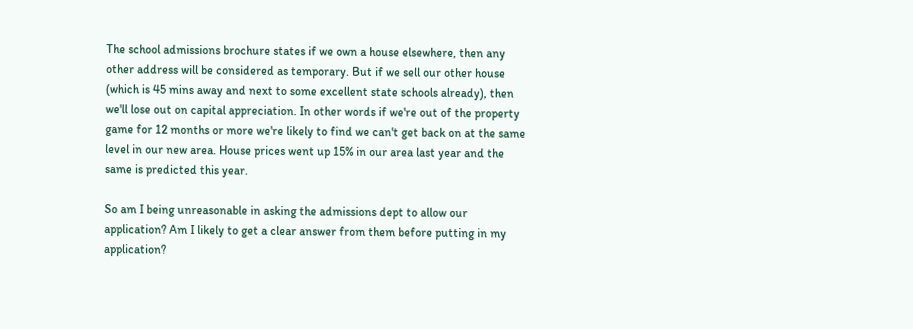The school admissions brochure states if we own a house elsewhere, then any other address will be considered as temporary. But if we sell our other house (which is 45 mins away and next to some excellent state schools already), then we'll lose out on capital appreciation. In other words if we're out of the property game for 12 months or more we're likely to find we can't get back on at the same level in our new area. House prices went up 15% in our area last year and the same is predicted this year.

So am I being unreasonable in asking the admissions dept to allow our application? Am I likely to get a clear answer from them before putting in my application?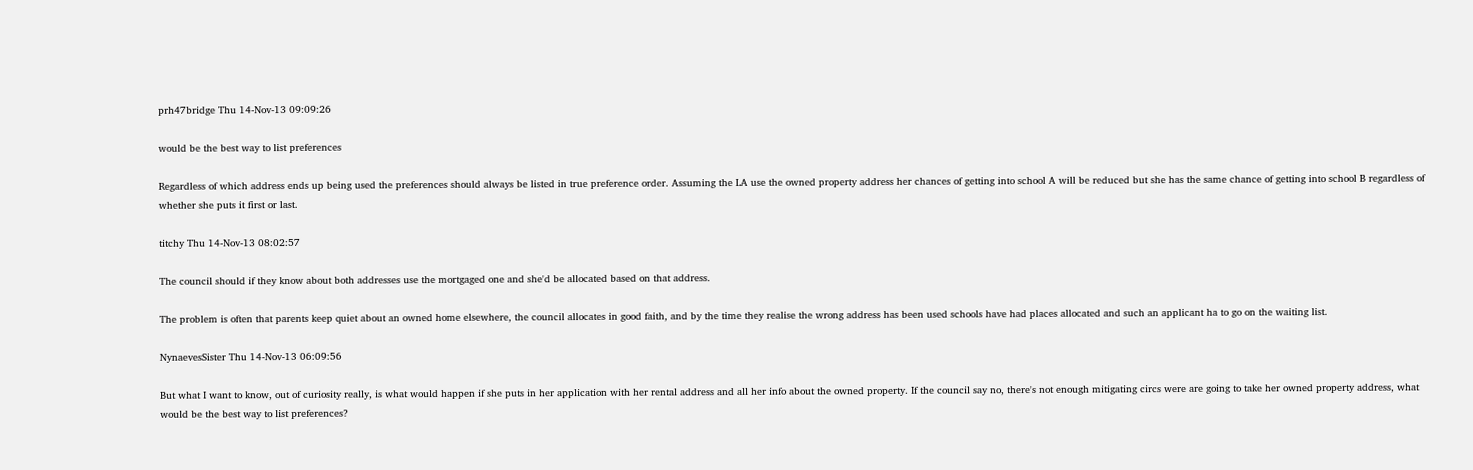prh47bridge Thu 14-Nov-13 09:09:26

would be the best way to list preferences

Regardless of which address ends up being used the preferences should always be listed in true preference order. Assuming the LA use the owned property address her chances of getting into school A will be reduced but she has the same chance of getting into school B regardless of whether she puts it first or last.

titchy Thu 14-Nov-13 08:02:57

The council should if they know about both addresses use the mortgaged one and she'd be allocated based on that address.

The problem is often that parents keep quiet about an owned home elsewhere, the council allocates in good faith, and by the time they realise the wrong address has been used schools have had places allocated and such an applicant ha to go on the waiting list.

NynaevesSister Thu 14-Nov-13 06:09:56

But what I want to know, out of curiosity really, is what would happen if she puts in her application with her rental address and all her info about the owned property. If the council say no, there's not enough mitigating circs were are going to take her owned property address, what would be the best way to list preferences?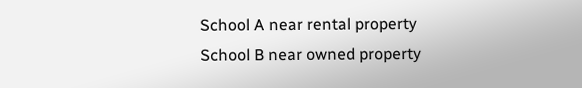School A near rental property
School B near owned property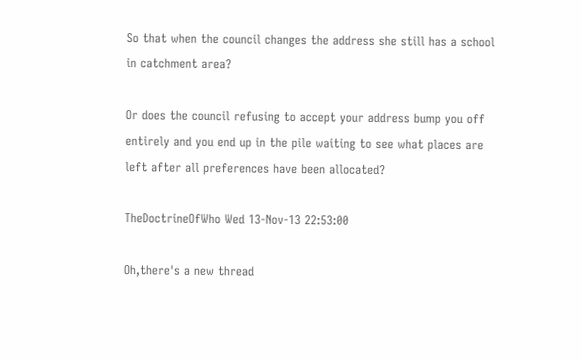So that when the council changes the address she still has a school in catchment area?

Or does the council refusing to accept your address bump you off entirely and you end up in the pile waiting to see what places are left after all preferences have been allocated?

TheDoctrineOfWho Wed 13-Nov-13 22:53:00

Oh,there's a new thread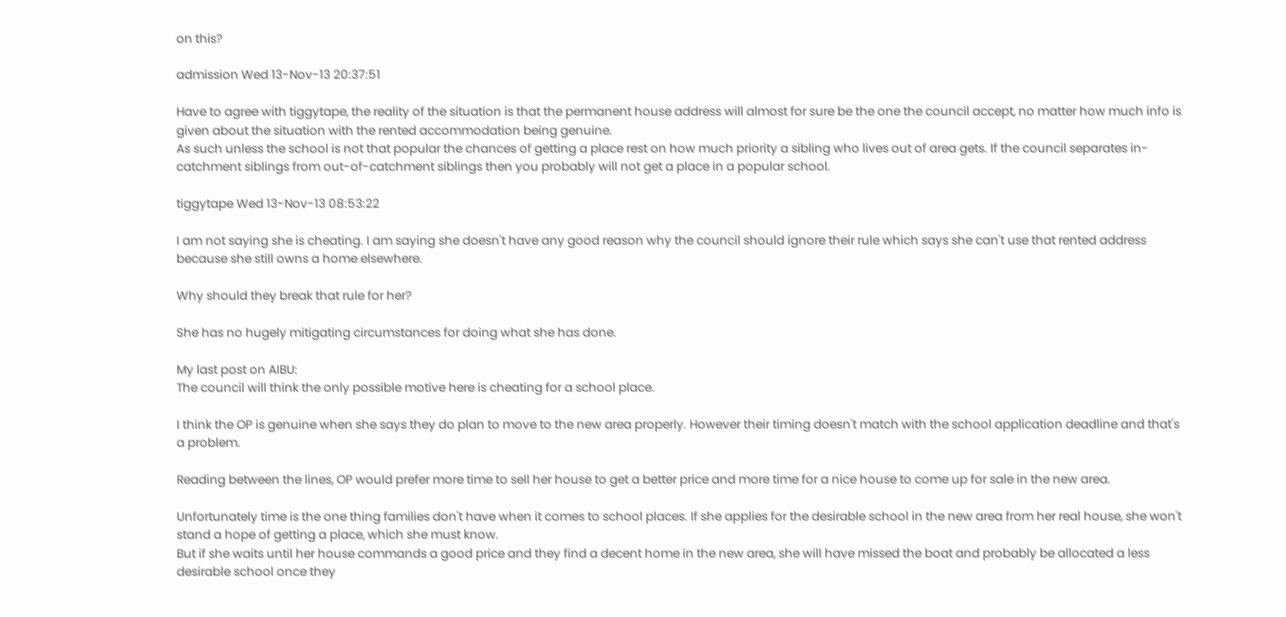on this?

admission Wed 13-Nov-13 20:37:51

Have to agree with tiggytape, the reality of the situation is that the permanent house address will almost for sure be the one the council accept, no matter how much info is given about the situation with the rented accommodation being genuine.
As such unless the school is not that popular the chances of getting a place rest on how much priority a sibling who lives out of area gets. If the council separates in-catchment siblings from out-of-catchment siblings then you probably will not get a place in a popular school.

tiggytape Wed 13-Nov-13 08:53:22

I am not saying she is cheating. I am saying she doesn't have any good reason why the council should ignore their rule which says she can't use that rented address because she still owns a home elsewhere.

Why should they break that rule for her?

She has no hugely mitigating circumstances for doing what she has done.

My last post on AIBU:
The council will think the only possible motive here is cheating for a school place.

I think the OP is genuine when she says they do plan to move to the new area properly. However their timing doesn't match with the school application deadline and that's a problem.

Reading between the lines, OP would prefer more time to sell her house to get a better price and more time for a nice house to come up for sale in the new area.

Unfortunately time is the one thing families don't have when it comes to school places. If she applies for the desirable school in the new area from her real house, she won't stand a hope of getting a place, which she must know.
But if she waits until her house commands a good price and they find a decent home in the new area, she will have missed the boat and probably be allocated a less desirable school once they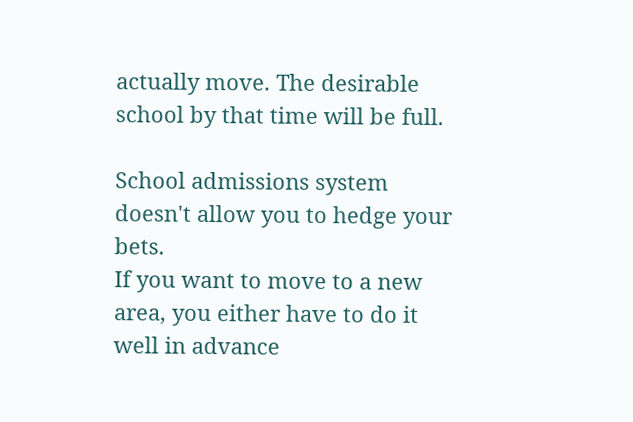actually move. The desirable school by that time will be full.

School admissions system doesn't allow you to hedge your bets.
If you want to move to a new area, you either have to do it well in advance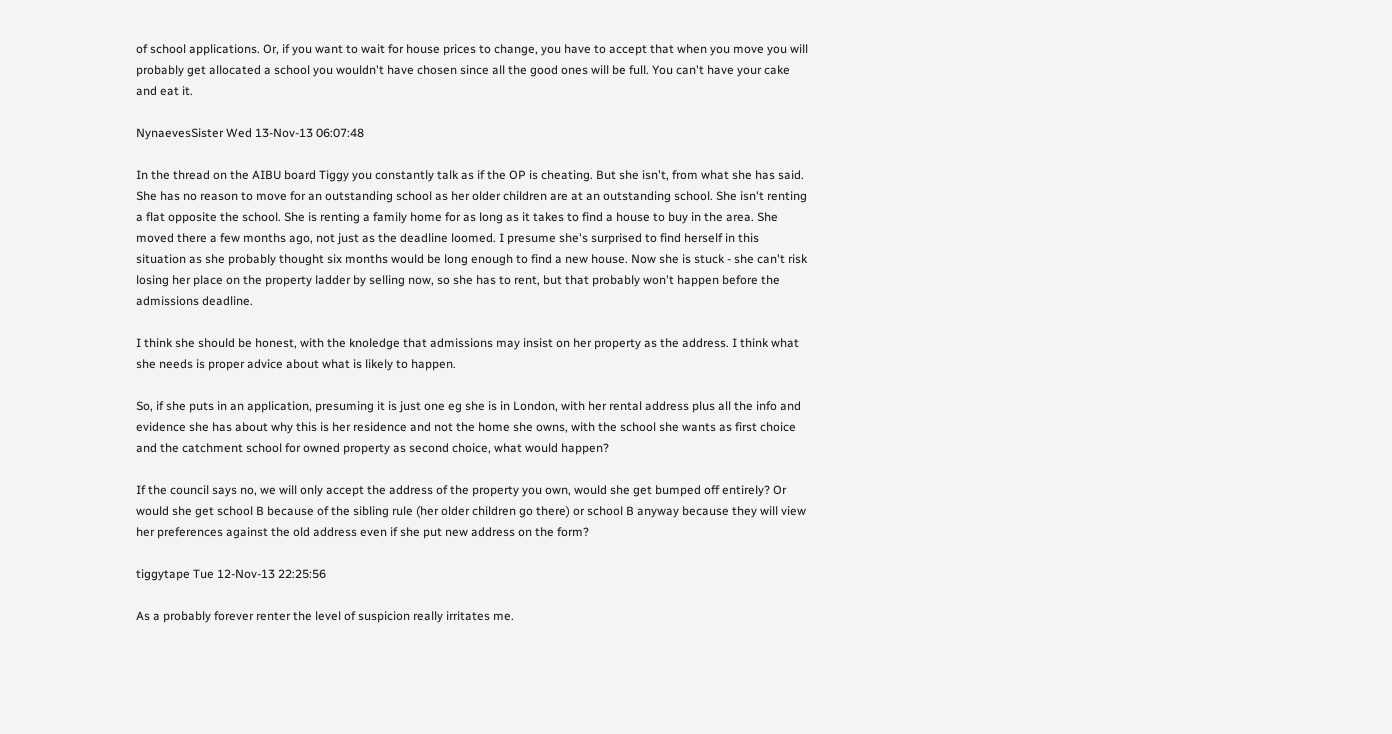of school applications. Or, if you want to wait for house prices to change, you have to accept that when you move you will probably get allocated a school you wouldn't have chosen since all the good ones will be full. You can't have your cake and eat it.

NynaevesSister Wed 13-Nov-13 06:07:48

In the thread on the AIBU board Tiggy you constantly talk as if the OP is cheating. But she isn't, from what she has said. She has no reason to move for an outstanding school as her older children are at an outstanding school. She isn't renting a flat opposite the school. She is renting a family home for as long as it takes to find a house to buy in the area. She moved there a few months ago, not just as the deadline loomed. I presume she's surprised to find herself in this situation as she probably thought six months would be long enough to find a new house. Now she is stuck - she can't risk losing her place on the property ladder by selling now, so she has to rent, but that probably won't happen before the admissions deadline.

I think she should be honest, with the knoledge that admissions may insist on her property as the address. I think what she needs is proper advice about what is likely to happen.

So, if she puts in an application, presuming it is just one eg she is in London, with her rental address plus all the info and evidence she has about why this is her residence and not the home she owns, with the school she wants as first choice and the catchment school for owned property as second choice, what would happen?

If the council says no, we will only accept the address of the property you own, would she get bumped off entirely? Or would she get school B because of the sibling rule (her older children go there) or school B anyway because they will view her preferences against the old address even if she put new address on the form?

tiggytape Tue 12-Nov-13 22:25:56

As a probably forever renter the level of suspicion really irritates me.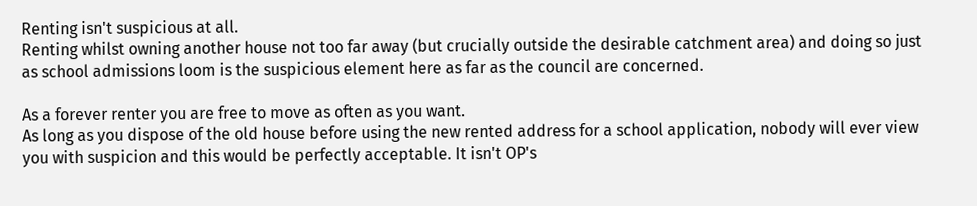Renting isn't suspicious at all.
Renting whilst owning another house not too far away (but crucially outside the desirable catchment area) and doing so just as school admissions loom is the suspicious element here as far as the council are concerned.

As a forever renter you are free to move as often as you want.
As long as you dispose of the old house before using the new rented address for a school application, nobody will ever view you with suspicion and this would be perfectly acceptable. It isn't OP's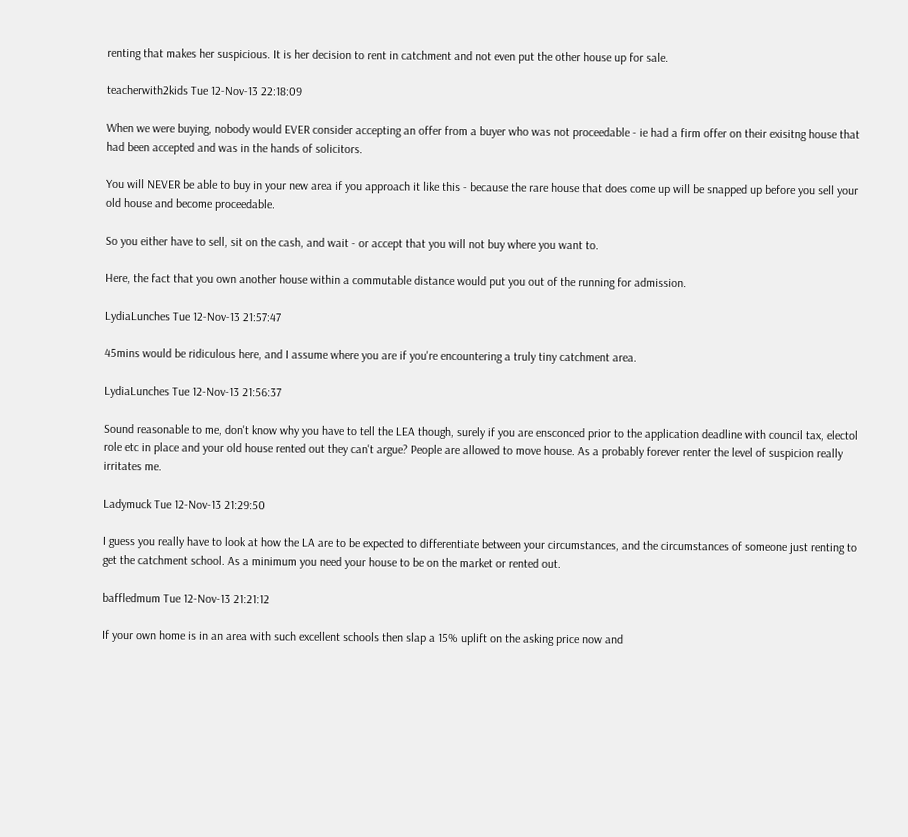renting that makes her suspicious. It is her decision to rent in catchment and not even put the other house up for sale.

teacherwith2kids Tue 12-Nov-13 22:18:09

When we were buying, nobody would EVER consider accepting an offer from a buyer who was not proceedable - ie had a firm offer on their exisitng house that had been accepted and was in the hands of solicitors.

You will NEVER be able to buy in your new area if you approach it like this - because the rare house that does come up will be snapped up before you sell your old house and become proceedable.

So you either have to sell, sit on the cash, and wait - or accept that you will not buy where you want to.

Here, the fact that you own another house within a commutable distance would put you out of the running for admission.

LydiaLunches Tue 12-Nov-13 21:57:47

45mins would be ridiculous here, and I assume where you are if you're encountering a truly tiny catchment area.

LydiaLunches Tue 12-Nov-13 21:56:37

Sound reasonable to me, don't know why you have to tell the LEA though, surely if you are ensconced prior to the application deadline with council tax, electol role etc in place and your old house rented out they can't argue? People are allowed to move house. As a probably forever renter the level of suspicion really irritates me.

Ladymuck Tue 12-Nov-13 21:29:50

I guess you really have to look at how the LA are to be expected to differentiate between your circumstances, and the circumstances of someone just renting to get the catchment school. As a minimum you need your house to be on the market or rented out.

baffledmum Tue 12-Nov-13 21:21:12

If your own home is in an area with such excellent schools then slap a 15% uplift on the asking price now and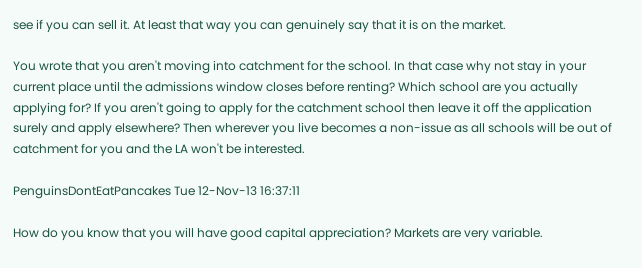see if you can sell it. At least that way you can genuinely say that it is on the market.

You wrote that you aren't moving into catchment for the school. In that case why not stay in your current place until the admissions window closes before renting? Which school are you actually applying for? If you aren't going to apply for the catchment school then leave it off the application surely and apply elsewhere? Then wherever you live becomes a non-issue as all schools will be out of catchment for you and the LA won't be interested.

PenguinsDontEatPancakes Tue 12-Nov-13 16:37:11

How do you know that you will have good capital appreciation? Markets are very variable.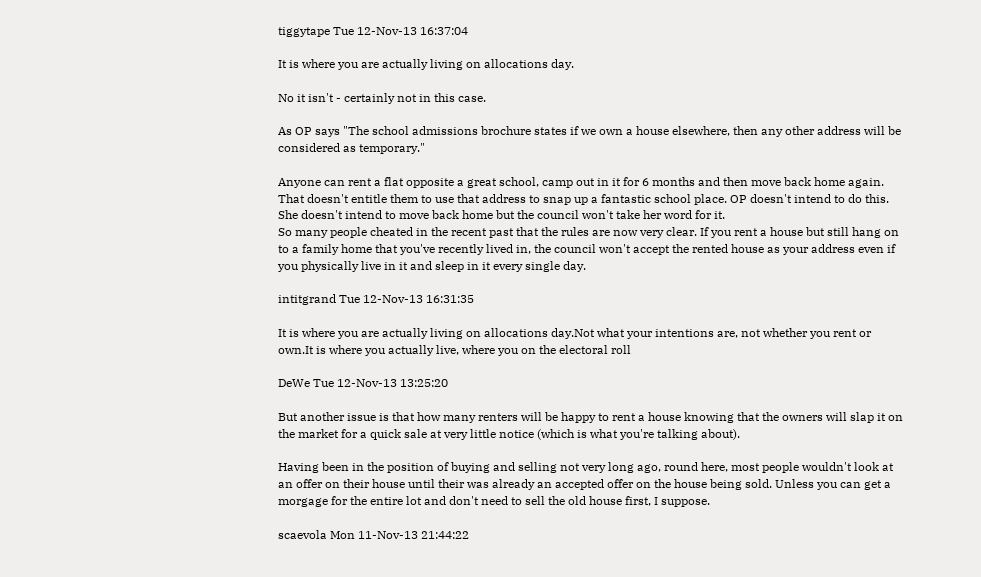tiggytape Tue 12-Nov-13 16:37:04

It is where you are actually living on allocations day.

No it isn't - certainly not in this case.

As OP says "The school admissions brochure states if we own a house elsewhere, then any other address will be considered as temporary."

Anyone can rent a flat opposite a great school, camp out in it for 6 months and then move back home again. That doesn't entitle them to use that address to snap up a fantastic school place. OP doesn't intend to do this. She doesn't intend to move back home but the council won't take her word for it.
So many people cheated in the recent past that the rules are now very clear. If you rent a house but still hang on to a family home that you've recently lived in, the council won't accept the rented house as your address even if you physically live in it and sleep in it every single day.

intitgrand Tue 12-Nov-13 16:31:35

It is where you are actually living on allocations day.Not what your intentions are, not whether you rent or own.It is where you actually live, where you on the electoral roll

DeWe Tue 12-Nov-13 13:25:20

But another issue is that how many renters will be happy to rent a house knowing that the owners will slap it on the market for a quick sale at very little notice (which is what you're talking about).

Having been in the position of buying and selling not very long ago, round here, most people wouldn't look at an offer on their house until their was already an accepted offer on the house being sold. Unless you can get a morgage for the entire lot and don't need to sell the old house first, I suppose.

scaevola Mon 11-Nov-13 21:44:22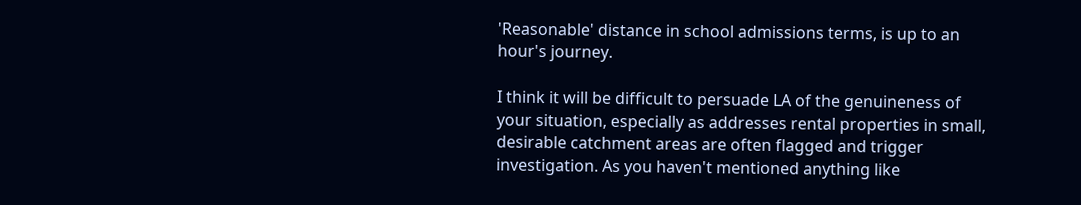'Reasonable' distance in school admissions terms, is up to an hour's journey.

I think it will be difficult to persuade LA of the genuineness of your situation, especially as addresses rental properties in small, desirable catchment areas are often flagged and trigger investigation. As you haven't mentioned anything like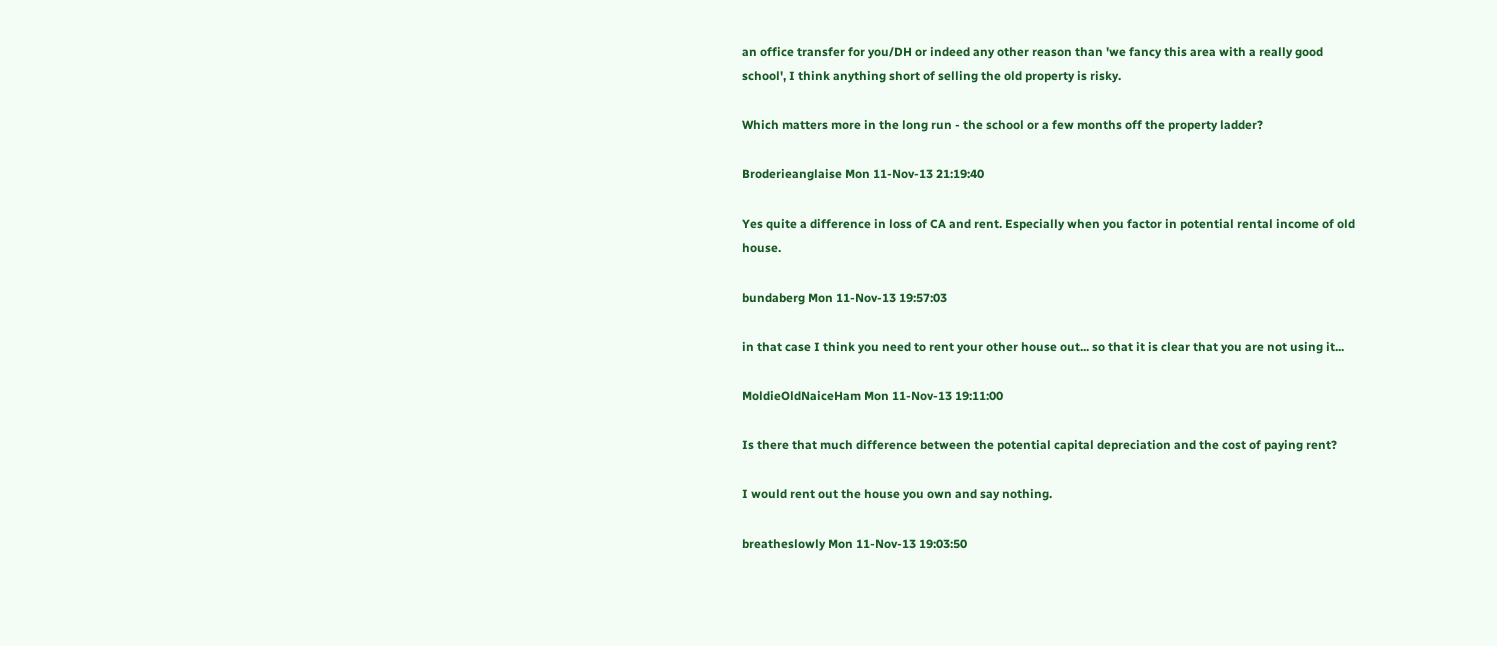an office transfer for you/DH or indeed any other reason than 'we fancy this area with a really good school', I think anything short of selling the old property is risky.

Which matters more in the long run - the school or a few months off the property ladder?

Broderieanglaise Mon 11-Nov-13 21:19:40

Yes quite a difference in loss of CA and rent. Especially when you factor in potential rental income of old house.

bundaberg Mon 11-Nov-13 19:57:03

in that case I think you need to rent your other house out... so that it is clear that you are not using it...

MoldieOldNaiceHam Mon 11-Nov-13 19:11:00

Is there that much difference between the potential capital depreciation and the cost of paying rent?

I would rent out the house you own and say nothing.

breatheslowly Mon 11-Nov-13 19:03:50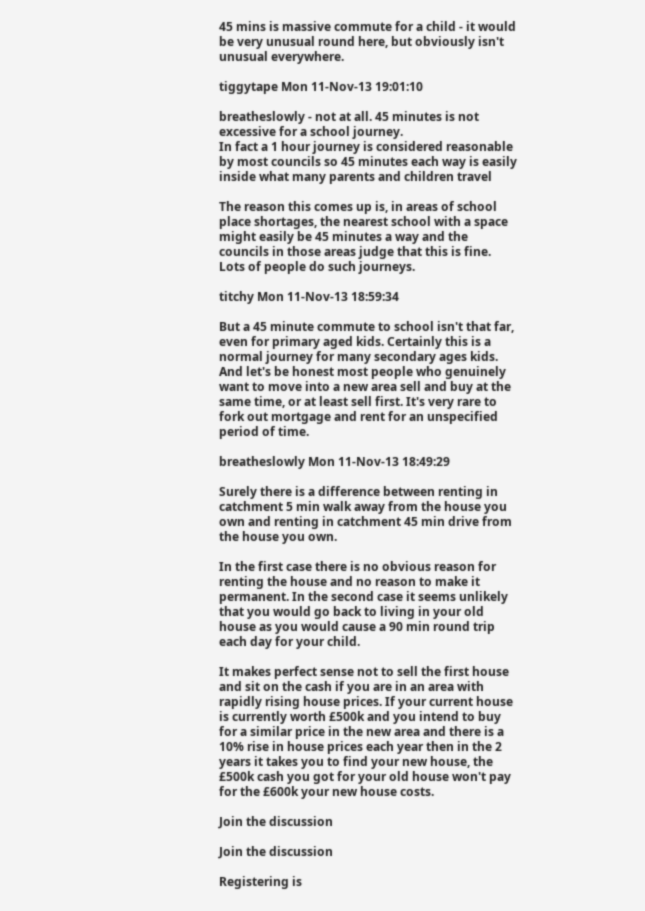45 mins is massive commute for a child - it would be very unusual round here, but obviously isn't unusual everywhere.

tiggytape Mon 11-Nov-13 19:01:10

breatheslowly - not at all. 45 minutes is not excessive for a school journey.
In fact a 1 hour journey is considered reasonable by most councils so 45 minutes each way is easily inside what many parents and children travel

The reason this comes up is, in areas of school place shortages, the nearest school with a space might easily be 45 minutes a way and the councils in those areas judge that this is fine. Lots of people do such journeys.

titchy Mon 11-Nov-13 18:59:34

But a 45 minute commute to school isn't that far, even for primary aged kids. Certainly this is a normal journey for many secondary ages kids. And let's be honest most people who genuinely want to move into a new area sell and buy at the same time, or at least sell first. It's very rare to fork out mortgage and rent for an unspecified period of time.

breatheslowly Mon 11-Nov-13 18:49:29

Surely there is a difference between renting in catchment 5 min walk away from the house you own and renting in catchment 45 min drive from the house you own.

In the first case there is no obvious reason for renting the house and no reason to make it permanent. In the second case it seems unlikely that you would go back to living in your old house as you would cause a 90 min round trip each day for your child.

It makes perfect sense not to sell the first house and sit on the cash if you are in an area with rapidly rising house prices. If your current house is currently worth £500k and you intend to buy for a similar price in the new area and there is a 10% rise in house prices each year then in the 2 years it takes you to find your new house, the £500k cash you got for your old house won't pay for the £600k your new house costs.

Join the discussion

Join the discussion

Registering is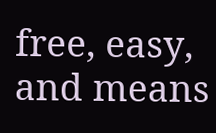free, easy, and means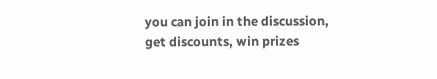you can join in the discussion, get discounts, win prizes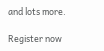and lots more.

Register now